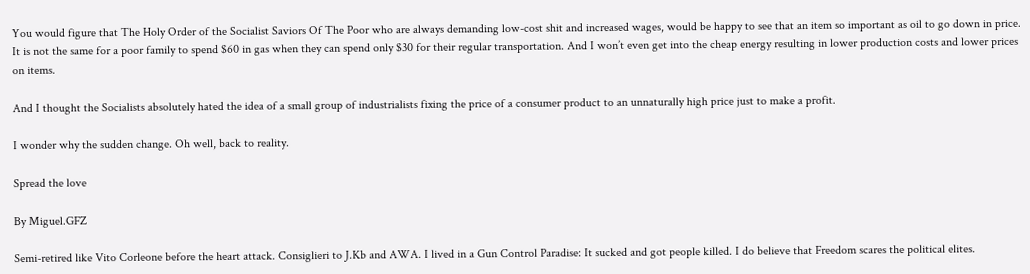You would figure that The Holy Order of the Socialist Saviors Of The Poor who are always demanding low-cost shit and increased wages, would be happy to see that an item so important as oil to go down in price. It is not the same for a poor family to spend $60 in gas when they can spend only $30 for their regular transportation. And I won’t even get into the cheap energy resulting in lower production costs and lower prices on items.

And I thought the Socialists absolutely hated the idea of a small group of industrialists fixing the price of a consumer product to an unnaturally high price just to make a profit.

I wonder why the sudden change. Oh well, back to reality.

Spread the love

By Miguel.GFZ

Semi-retired like Vito Corleone before the heart attack. Consiglieri to J.Kb and AWA. I lived in a Gun Control Paradise: It sucked and got people killed. I do believe that Freedom scares the political elites.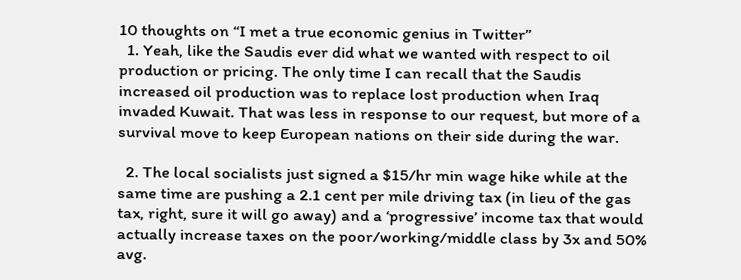10 thoughts on “I met a true economic genius in Twitter”
  1. Yeah, like the Saudis ever did what we wanted with respect to oil production or pricing. The only time I can recall that the Saudis increased oil production was to replace lost production when Iraq invaded Kuwait. That was less in response to our request, but more of a survival move to keep European nations on their side during the war.

  2. The local socialists just signed a $15/hr min wage hike while at the same time are pushing a 2.1 cent per mile driving tax (in lieu of the gas tax, right, sure it will go away) and a ‘progressive’ income tax that would actually increase taxes on the poor/working/middle class by 3x and 50% avg.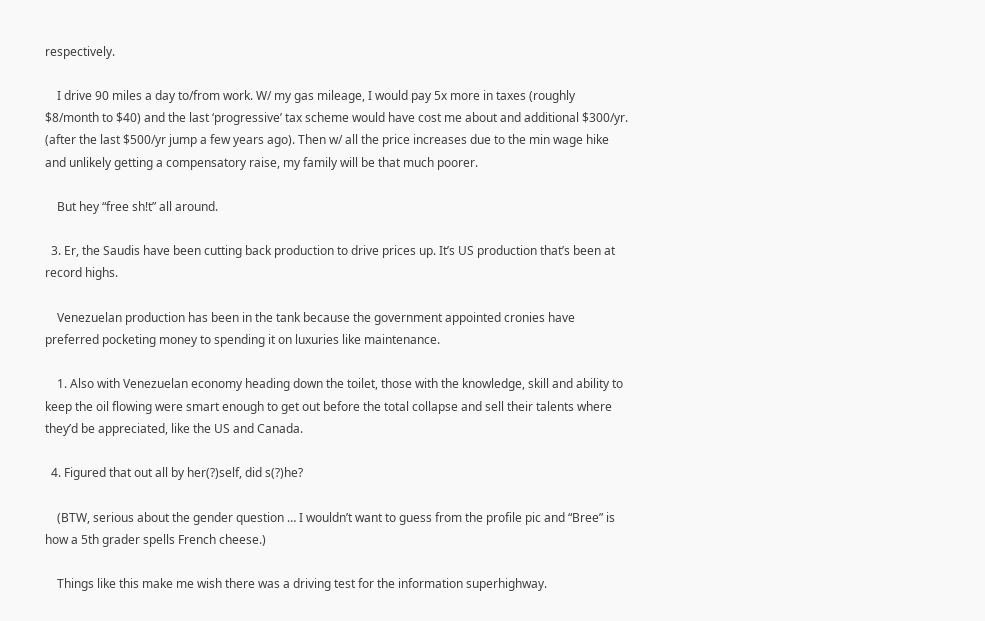respectively.

    I drive 90 miles a day to/from work. W/ my gas mileage, I would pay 5x more in taxes (roughly $8/month to $40) and the last ‘progressive’ tax scheme would have cost me about and additional $300/yr. (after the last $500/yr jump a few years ago). Then w/ all the price increases due to the min wage hike and unlikely getting a compensatory raise, my family will be that much poorer.

    But hey “free sh!t” all around.

  3. Er, the Saudis have been cutting back production to drive prices up. It’s US production that’s been at record highs.

    Venezuelan production has been in the tank because the government appointed cronies have preferred pocketing money to spending it on luxuries like maintenance.

    1. Also with Venezuelan economy heading down the toilet, those with the knowledge, skill and ability to keep the oil flowing were smart enough to get out before the total collapse and sell their talents where they’d be appreciated, like the US and Canada.

  4. Figured that out all by her(?)self, did s(?)he?

    (BTW, serious about the gender question … I wouldn’t want to guess from the profile pic and “Bree” is how a 5th grader spells French cheese.)

    Things like this make me wish there was a driving test for the information superhighway.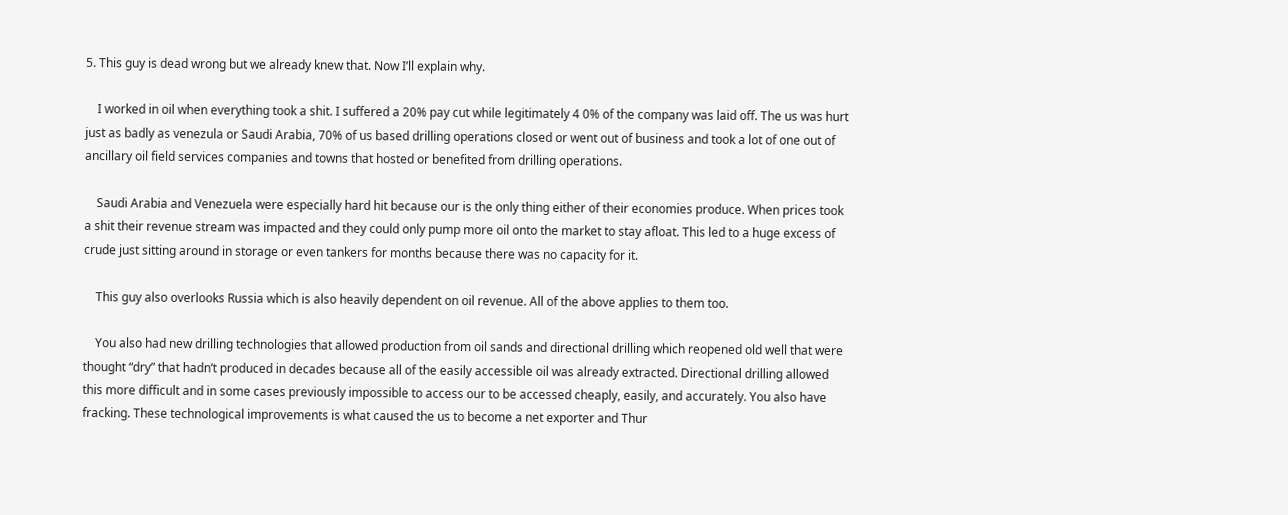5. This guy is dead wrong but we already knew that. Now I’ll explain why.

    I worked in oil when everything took a shit. I suffered a 20% pay cut while legitimately 4 0% of the company was laid off. The us was hurt just as badly as venezula or Saudi Arabia, 70% of us based drilling operations closed or went out of business and took a lot of one out of ancillary oil field services companies and towns that hosted or benefited from drilling operations.

    Saudi Arabia and Venezuela were especially hard hit because our is the only thing either of their economies produce. When prices took a shit their revenue stream was impacted and they could only pump more oil onto the market to stay afloat. This led to a huge excess of crude just sitting around in storage or even tankers for months because there was no capacity for it.

    This guy also overlooks Russia which is also heavily dependent on oil revenue. All of the above applies to them too.

    You also had new drilling technologies that allowed production from oil sands and directional drilling which reopened old well that were thought “dry” that hadn’t produced in decades because all of the easily accessible oil was already extracted. Directional drilling allowed this more difficult and in some cases previously impossible to access our to be accessed cheaply, easily, and accurately. You also have fracking. These technological improvements is what caused the us to become a net exporter and Thur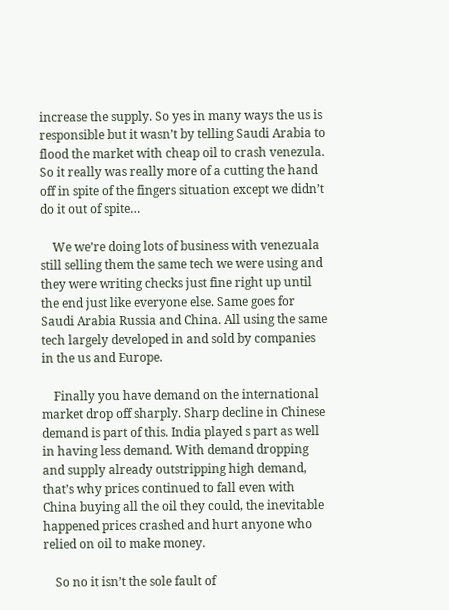increase the supply. So yes in many ways the us is responsible but it wasn’t by telling Saudi Arabia to flood the market with cheap oil to crash venezula. So it really was really more of a cutting the hand off in spite of the fingers situation except we didn’t do it out of spite…

    We we’re doing lots of business with venezuala still selling them the same tech we were using and they were writing checks just fine right up until the end just like everyone else. Same goes for Saudi Arabia Russia and China. All using the same tech largely developed in and sold by companies in the us and Europe.

    Finally you have demand on the international market drop off sharply. Sharp decline in Chinese demand is part of this. India played s part as well in having less demand. With demand dropping and supply already outstripping high demand, that’s why prices continued to fall even with China buying all the oil they could, the inevitable happened prices crashed and hurt anyone who relied on oil to make money.

    So no it isn’t the sole fault of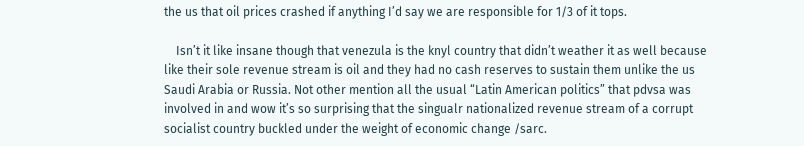the us that oil prices crashed if anything I’d say we are responsible for 1/3 of it tops.

    Isn’t it like insane though that venezula is the knyl country that didn’t weather it as well because like their sole revenue stream is oil and they had no cash reserves to sustain them unlike the us Saudi Arabia or Russia. Not other mention all the usual “Latin American politics” that pdvsa was involved in and wow it’s so surprising that the singualr nationalized revenue stream of a corrupt socialist country buckled under the weight of economic change /sarc.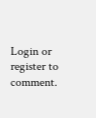Login or register to comment.